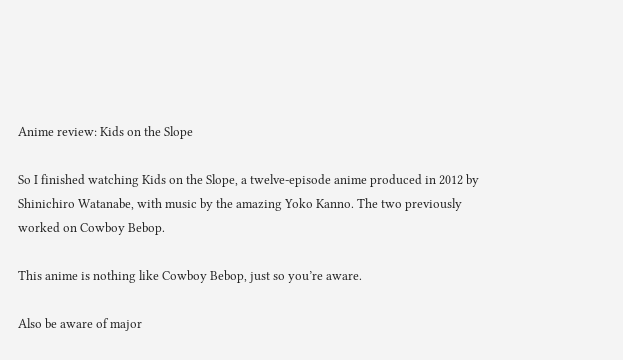Anime review: Kids on the Slope

So I finished watching Kids on the Slope, a twelve-episode anime produced in 2012 by Shinichiro Watanabe, with music by the amazing Yoko Kanno. The two previously worked on Cowboy Bebop.

This anime is nothing like Cowboy Bebop, just so you’re aware.

Also be aware of major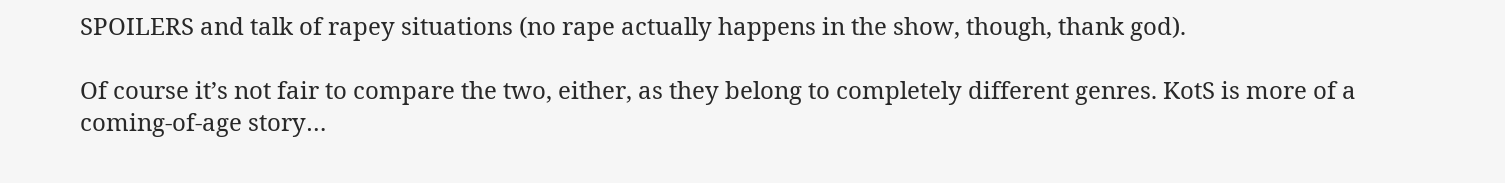SPOILERS and talk of rapey situations (no rape actually happens in the show, though, thank god).

Of course it’s not fair to compare the two, either, as they belong to completely different genres. KotS is more of a coming-of-age story…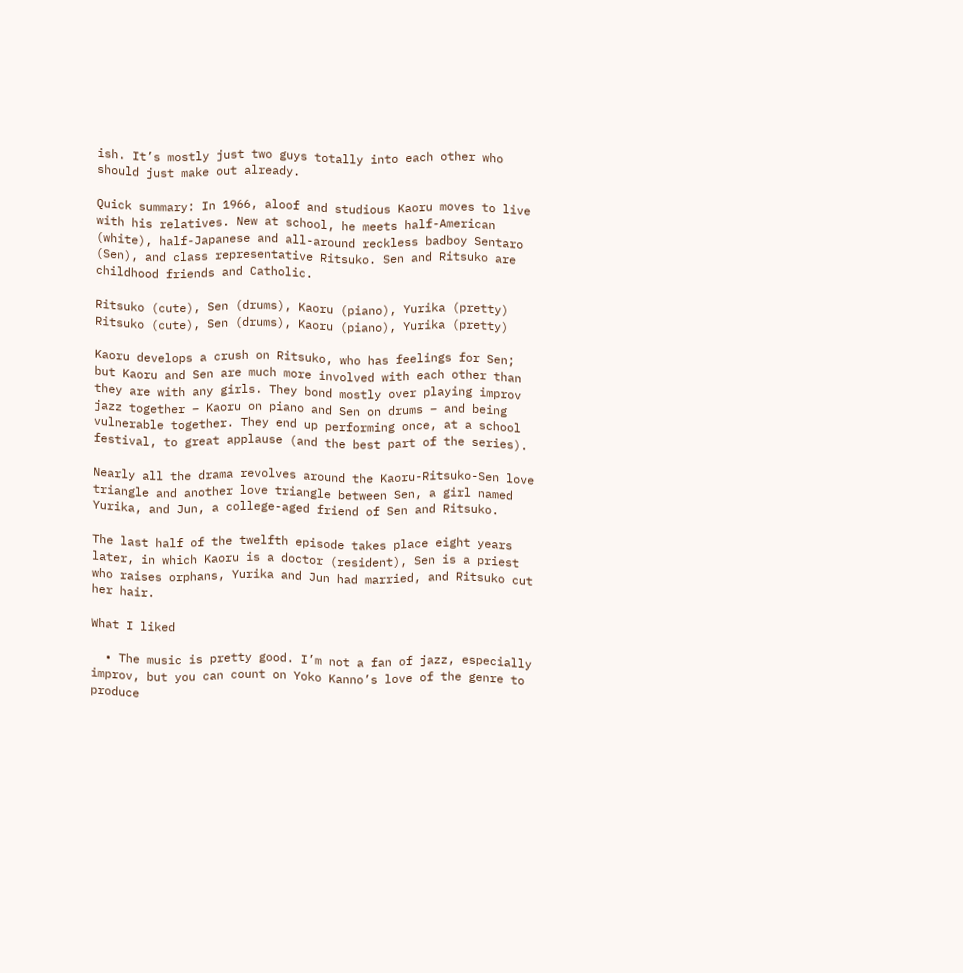ish. It’s mostly just two guys totally into each other who should just make out already.

Quick summary: In 1966, aloof and studious Kaoru moves to live with his relatives. New at school, he meets half-American (white), half-Japanese and all-around reckless badboy Sentaro (Sen), and class representative Ritsuko. Sen and Ritsuko are childhood friends and Catholic.

Ritsuko (cute), Sen (drums), Kaoru (piano), Yurika (pretty)
Ritsuko (cute), Sen (drums), Kaoru (piano), Yurika (pretty)

Kaoru develops a crush on Ritsuko, who has feelings for Sen; but Kaoru and Sen are much more involved with each other than they are with any girls. They bond mostly over playing improv jazz together – Kaoru on piano and Sen on drums – and being vulnerable together. They end up performing once, at a school festival, to great applause (and the best part of the series).

Nearly all the drama revolves around the Kaoru-Ritsuko-Sen love triangle and another love triangle between Sen, a girl named Yurika, and Jun, a college-aged friend of Sen and Ritsuko.

The last half of the twelfth episode takes place eight years later, in which Kaoru is a doctor (resident), Sen is a priest who raises orphans, Yurika and Jun had married, and Ritsuko cut her hair.

What I liked

  • The music is pretty good. I’m not a fan of jazz, especially improv, but you can count on Yoko Kanno’s love of the genre to produce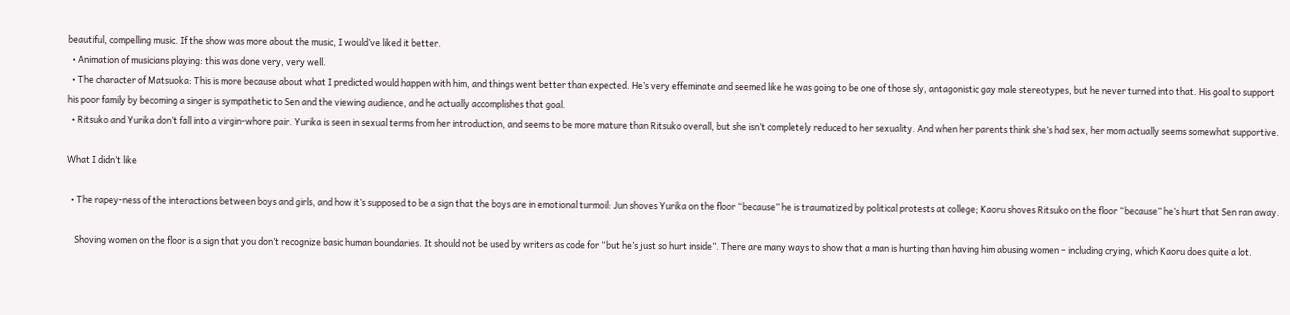beautiful, compelling music. If the show was more about the music, I would’ve liked it better.
  • Animation of musicians playing: this was done very, very well.
  • The character of Matsuoka: This is more because about what I predicted would happen with him, and things went better than expected. He’s very effeminate and seemed like he was going to be one of those sly, antagonistic gay male stereotypes, but he never turned into that. His goal to support his poor family by becoming a singer is sympathetic to Sen and the viewing audience, and he actually accomplishes that goal.
  • Ritsuko and Yurika don’t fall into a virgin-whore pair. Yurika is seen in sexual terms from her introduction, and seems to be more mature than Ritsuko overall, but she isn’t completely reduced to her sexuality. And when her parents think she’s had sex, her mom actually seems somewhat supportive.

What I didn’t like

  • The rapey-ness of the interactions between boys and girls, and how it’s supposed to be a sign that the boys are in emotional turmoil: Jun shoves Yurika on the floor “because” he is traumatized by political protests at college; Kaoru shoves Ritsuko on the floor “because” he’s hurt that Sen ran away.

    Shoving women on the floor is a sign that you don’t recognize basic human boundaries. It should not be used by writers as code for “but he’s just so hurt inside”. There are many ways to show that a man is hurting than having him abusing women – including crying, which Kaoru does quite a lot.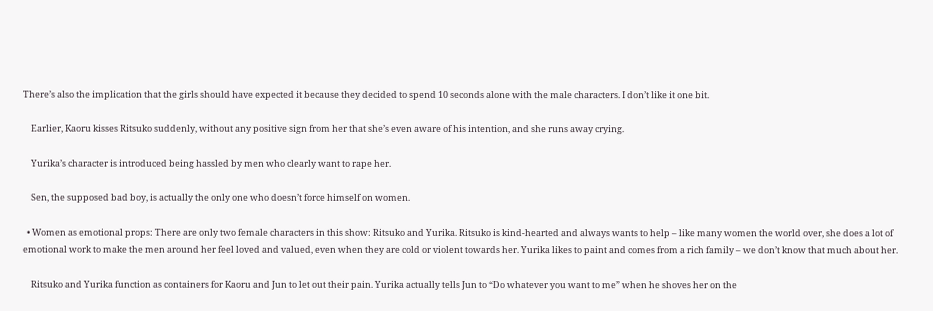There’s also the implication that the girls should have expected it because they decided to spend 10 seconds alone with the male characters. I don’t like it one bit.

    Earlier, Kaoru kisses Ritsuko suddenly, without any positive sign from her that she’s even aware of his intention, and she runs away crying.

    Yurika’s character is introduced being hassled by men who clearly want to rape her.

    Sen, the supposed bad boy, is actually the only one who doesn’t force himself on women.

  • Women as emotional props: There are only two female characters in this show: Ritsuko and Yurika. Ritsuko is kind-hearted and always wants to help – like many women the world over, she does a lot of emotional work to make the men around her feel loved and valued, even when they are cold or violent towards her. Yurika likes to paint and comes from a rich family – we don’t know that much about her.

    Ritsuko and Yurika function as containers for Kaoru and Jun to let out their pain. Yurika actually tells Jun to “Do whatever you want to me” when he shoves her on the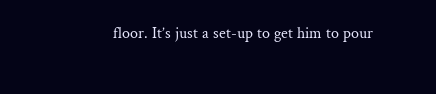floor. It’s just a set-up to get him to pour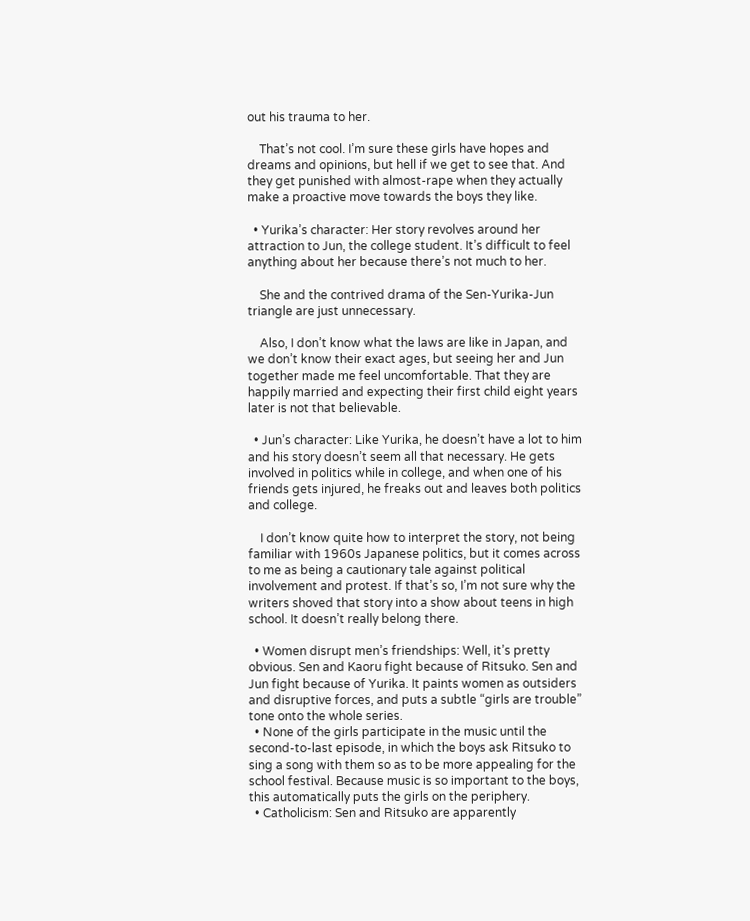out his trauma to her.

    That’s not cool. I’m sure these girls have hopes and dreams and opinions, but hell if we get to see that. And they get punished with almost-rape when they actually make a proactive move towards the boys they like.

  • Yurika’s character: Her story revolves around her attraction to Jun, the college student. It’s difficult to feel anything about her because there’s not much to her.

    She and the contrived drama of the Sen-Yurika-Jun triangle are just unnecessary.

    Also, I don’t know what the laws are like in Japan, and we don’t know their exact ages, but seeing her and Jun together made me feel uncomfortable. That they are happily married and expecting their first child eight years later is not that believable.

  • Jun’s character: Like Yurika, he doesn’t have a lot to him and his story doesn’t seem all that necessary. He gets involved in politics while in college, and when one of his friends gets injured, he freaks out and leaves both politics and college.

    I don’t know quite how to interpret the story, not being familiar with 1960s Japanese politics, but it comes across to me as being a cautionary tale against political involvement and protest. If that’s so, I’m not sure why the writers shoved that story into a show about teens in high school. It doesn’t really belong there.

  • Women disrupt men’s friendships: Well, it’s pretty obvious. Sen and Kaoru fight because of Ritsuko. Sen and Jun fight because of Yurika. It paints women as outsiders and disruptive forces, and puts a subtle “girls are trouble” tone onto the whole series.
  • None of the girls participate in the music until the second-to-last episode, in which the boys ask Ritsuko to sing a song with them so as to be more appealing for the school festival. Because music is so important to the boys, this automatically puts the girls on the periphery.
  • Catholicism: Sen and Ritsuko are apparently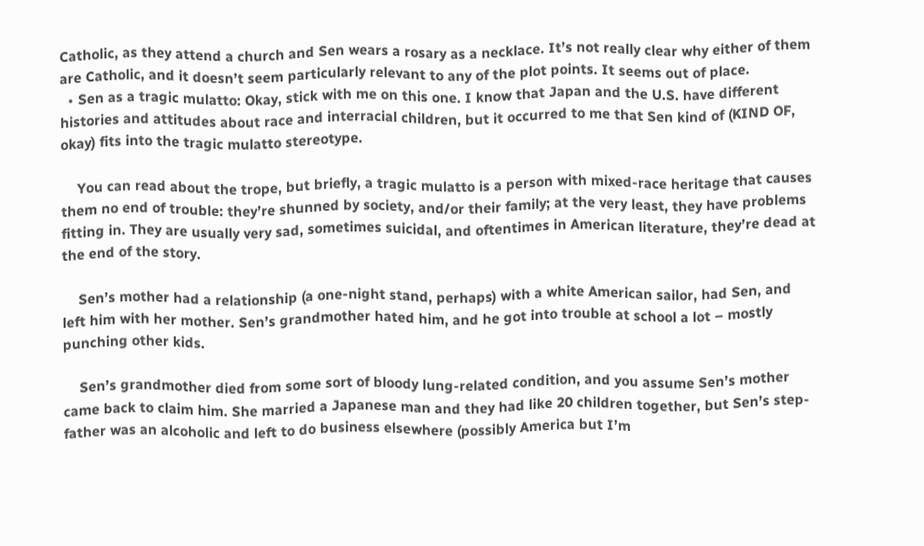Catholic, as they attend a church and Sen wears a rosary as a necklace. It’s not really clear why either of them are Catholic, and it doesn’t seem particularly relevant to any of the plot points. It seems out of place.
  • Sen as a tragic mulatto: Okay, stick with me on this one. I know that Japan and the U.S. have different histories and attitudes about race and interracial children, but it occurred to me that Sen kind of (KIND OF, okay) fits into the tragic mulatto stereotype.

    You can read about the trope, but briefly, a tragic mulatto is a person with mixed-race heritage that causes them no end of trouble: they’re shunned by society, and/or their family; at the very least, they have problems fitting in. They are usually very sad, sometimes suicidal, and oftentimes in American literature, they’re dead at the end of the story.

    Sen’s mother had a relationship (a one-night stand, perhaps) with a white American sailor, had Sen, and left him with her mother. Sen’s grandmother hated him, and he got into trouble at school a lot – mostly punching other kids.

    Sen’s grandmother died from some sort of bloody lung-related condition, and you assume Sen’s mother came back to claim him. She married a Japanese man and they had like 20 children together, but Sen’s step-father was an alcoholic and left to do business elsewhere (possibly America but I’m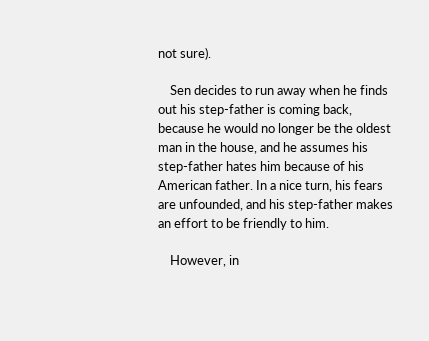not sure).

    Sen decides to run away when he finds out his step-father is coming back, because he would no longer be the oldest man in the house, and he assumes his step-father hates him because of his American father. In a nice turn, his fears are unfounded, and his step-father makes an effort to be friendly to him.

    However, in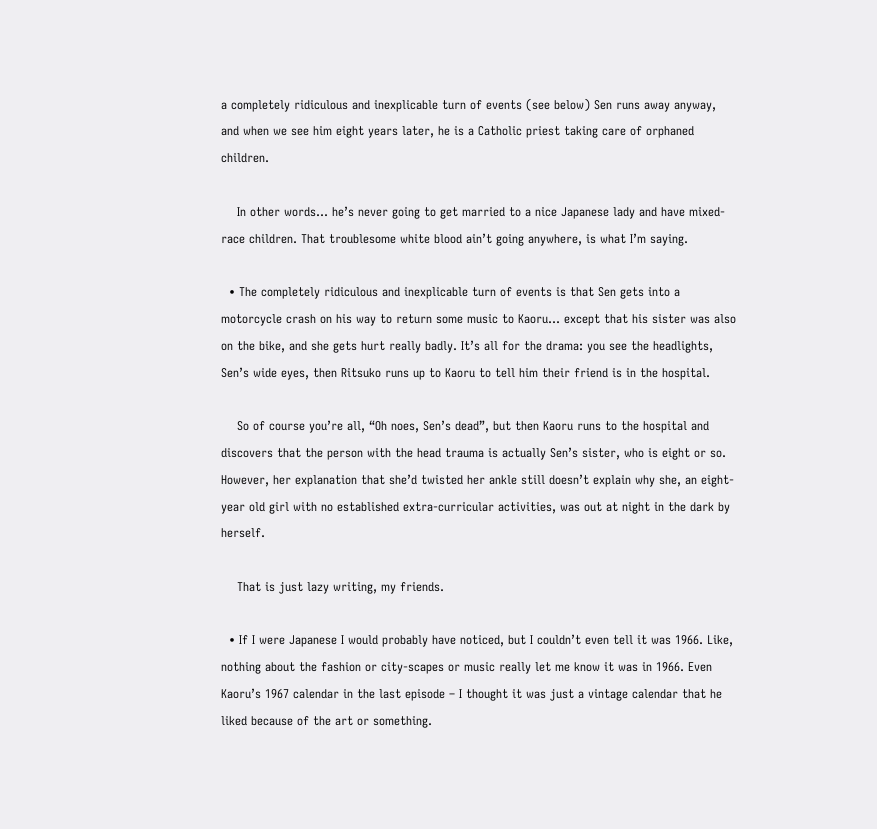a completely ridiculous and inexplicable turn of events (see below) Sen runs away anyway, and when we see him eight years later, he is a Catholic priest taking care of orphaned children.

    In other words… he’s never going to get married to a nice Japanese lady and have mixed-race children. That troublesome white blood ain’t going anywhere, is what I’m saying.

  • The completely ridiculous and inexplicable turn of events is that Sen gets into a motorcycle crash on his way to return some music to Kaoru… except that his sister was also on the bike, and she gets hurt really badly. It’s all for the drama: you see the headlights, Sen’s wide eyes, then Ritsuko runs up to Kaoru to tell him their friend is in the hospital.

    So of course you’re all, “Oh noes, Sen’s dead”, but then Kaoru runs to the hospital and discovers that the person with the head trauma is actually Sen’s sister, who is eight or so. However, her explanation that she’d twisted her ankle still doesn’t explain why she, an eight-year old girl with no established extra-curricular activities, was out at night in the dark by herself.

    That is just lazy writing, my friends.

  • If I were Japanese I would probably have noticed, but I couldn’t even tell it was 1966. Like, nothing about the fashion or city-scapes or music really let me know it was in 1966. Even Kaoru’s 1967 calendar in the last episode – I thought it was just a vintage calendar that he liked because of the art or something.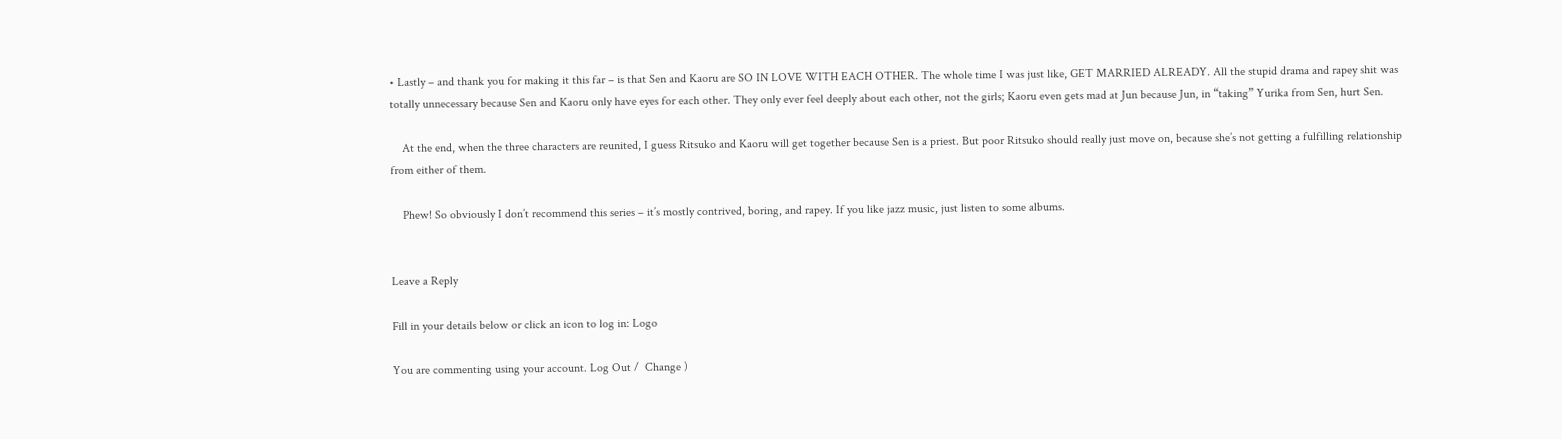• Lastly – and thank you for making it this far – is that Sen and Kaoru are SO IN LOVE WITH EACH OTHER. The whole time I was just like, GET MARRIED ALREADY. All the stupid drama and rapey shit was totally unnecessary because Sen and Kaoru only have eyes for each other. They only ever feel deeply about each other, not the girls; Kaoru even gets mad at Jun because Jun, in “taking” Yurika from Sen, hurt Sen.

    At the end, when the three characters are reunited, I guess Ritsuko and Kaoru will get together because Sen is a priest. But poor Ritsuko should really just move on, because she’s not getting a fulfilling relationship from either of them.

    Phew! So obviously I don’t recommend this series – it’s mostly contrived, boring, and rapey. If you like jazz music, just listen to some albums.


Leave a Reply

Fill in your details below or click an icon to log in: Logo

You are commenting using your account. Log Out /  Change )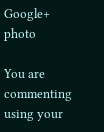Google+ photo

You are commenting using your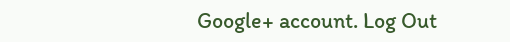Google+ account. Log Out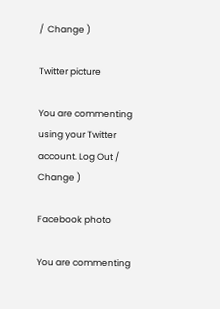/  Change )

Twitter picture

You are commenting using your Twitter account. Log Out /  Change )

Facebook photo

You are commenting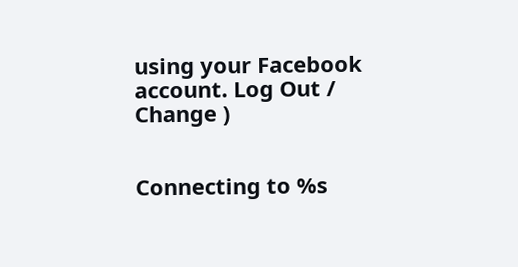using your Facebook account. Log Out /  Change )


Connecting to %s